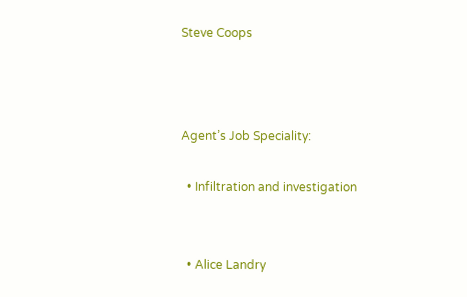Steve Coops



Agent’s Job Speciality:

  • Infiltration and investigation


  • Alice Landry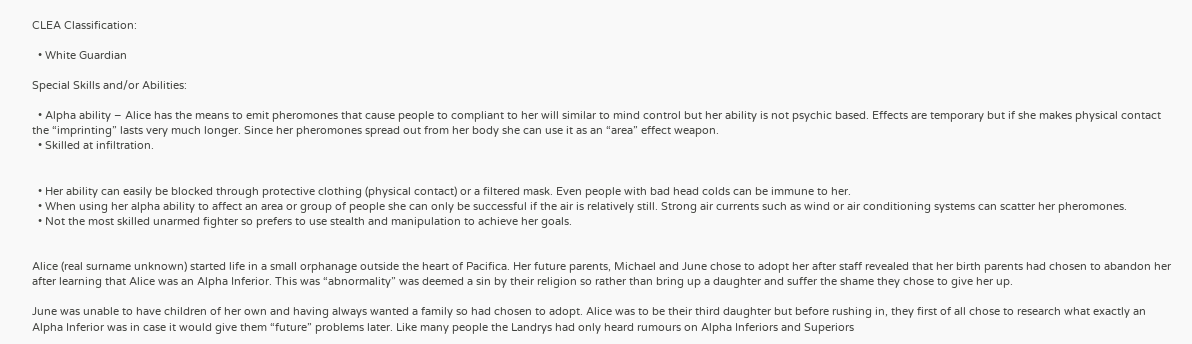CLEA Classification:

  • White Guardian

Special Skills and/or Abilities:

  • Alpha ability – Alice has the means to emit pheromones that cause people to compliant to her will similar to mind control but her ability is not psychic based. Effects are temporary but if she makes physical contact the “imprinting” lasts very much longer. Since her pheromones spread out from her body she can use it as an “area” effect weapon.
  • Skilled at infiltration.


  • Her ability can easily be blocked through protective clothing (physical contact) or a filtered mask. Even people with bad head colds can be immune to her.
  • When using her alpha ability to affect an area or group of people she can only be successful if the air is relatively still. Strong air currents such as wind or air conditioning systems can scatter her pheromones.
  • Not the most skilled unarmed fighter so prefers to use stealth and manipulation to achieve her goals.


Alice (real surname unknown) started life in a small orphanage outside the heart of Pacifica. Her future parents, Michael and June chose to adopt her after staff revealed that her birth parents had chosen to abandon her after learning that Alice was an Alpha Inferior. This was “abnormality” was deemed a sin by their religion so rather than bring up a daughter and suffer the shame they chose to give her up.

June was unable to have children of her own and having always wanted a family so had chosen to adopt. Alice was to be their third daughter but before rushing in, they first of all chose to research what exactly an Alpha Inferior was in case it would give them “future” problems later. Like many people the Landrys had only heard rumours on Alpha Inferiors and Superiors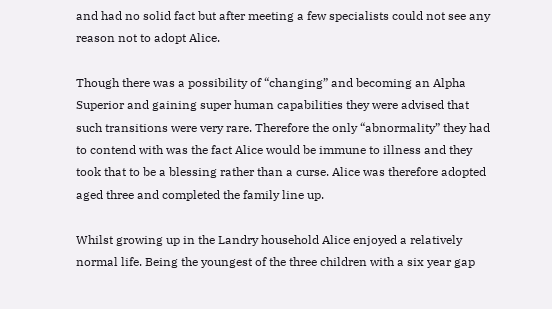and had no solid fact but after meeting a few specialists could not see any reason not to adopt Alice.

Though there was a possibility of “changing” and becoming an Alpha Superior and gaining super human capabilities they were advised that such transitions were very rare. Therefore the only “abnormality” they had to contend with was the fact Alice would be immune to illness and they took that to be a blessing rather than a curse. Alice was therefore adopted aged three and completed the family line up.

Whilst growing up in the Landry household Alice enjoyed a relatively normal life. Being the youngest of the three children with a six year gap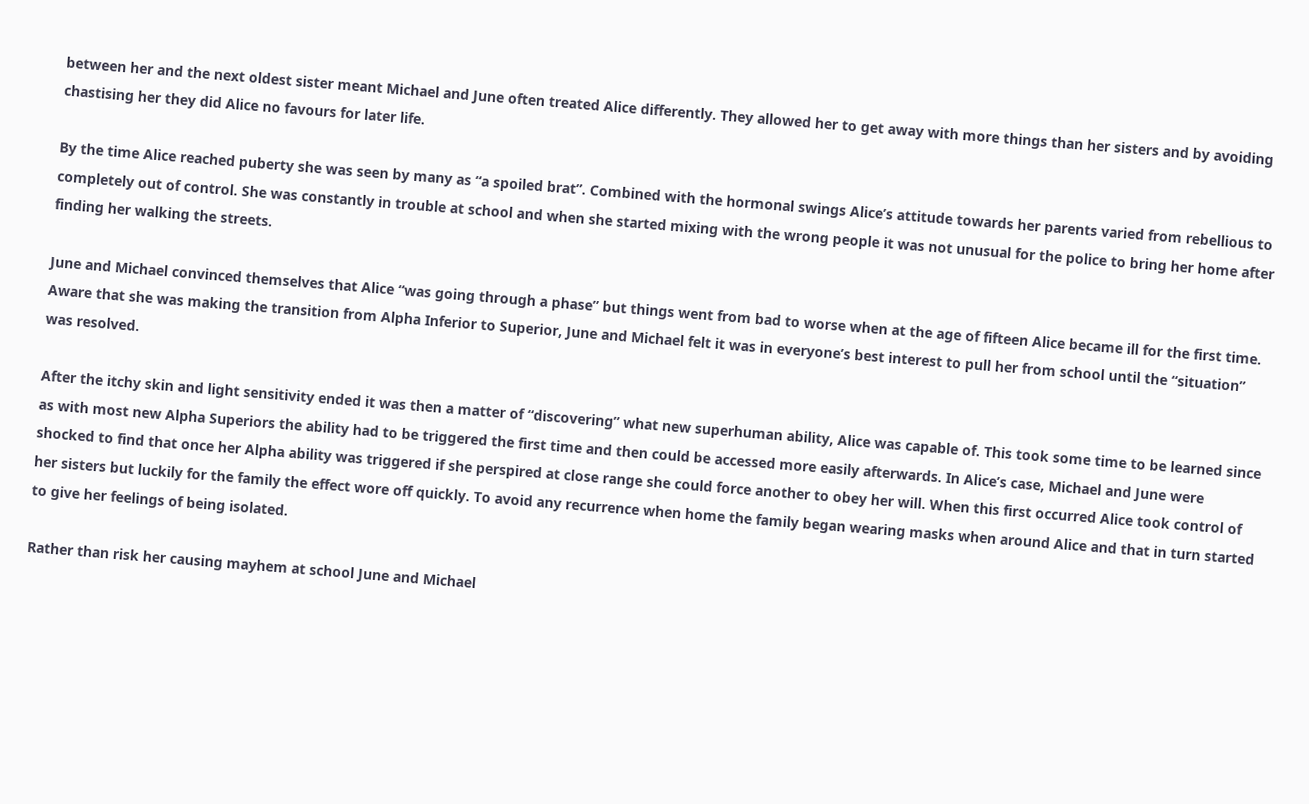between her and the next oldest sister meant Michael and June often treated Alice differently. They allowed her to get away with more things than her sisters and by avoiding chastising her they did Alice no favours for later life.

By the time Alice reached puberty she was seen by many as “a spoiled brat”. Combined with the hormonal swings Alice’s attitude towards her parents varied from rebellious to completely out of control. She was constantly in trouble at school and when she started mixing with the wrong people it was not unusual for the police to bring her home after finding her walking the streets.

June and Michael convinced themselves that Alice “was going through a phase” but things went from bad to worse when at the age of fifteen Alice became ill for the first time. Aware that she was making the transition from Alpha Inferior to Superior, June and Michael felt it was in everyone’s best interest to pull her from school until the “situation” was resolved.

After the itchy skin and light sensitivity ended it was then a matter of “discovering” what new superhuman ability, Alice was capable of. This took some time to be learned since as with most new Alpha Superiors the ability had to be triggered the first time and then could be accessed more easily afterwards. In Alice’s case, Michael and June were shocked to find that once her Alpha ability was triggered if she perspired at close range she could force another to obey her will. When this first occurred Alice took control of her sisters but luckily for the family the effect wore off quickly. To avoid any recurrence when home the family began wearing masks when around Alice and that in turn started to give her feelings of being isolated.

Rather than risk her causing mayhem at school June and Michael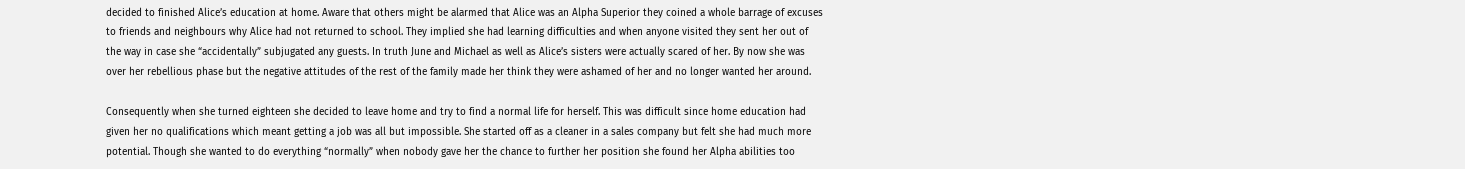decided to finished Alice’s education at home. Aware that others might be alarmed that Alice was an Alpha Superior they coined a whole barrage of excuses to friends and neighbours why Alice had not returned to school. They implied she had learning difficulties and when anyone visited they sent her out of the way in case she “accidentally” subjugated any guests. In truth June and Michael as well as Alice’s sisters were actually scared of her. By now she was over her rebellious phase but the negative attitudes of the rest of the family made her think they were ashamed of her and no longer wanted her around.

Consequently when she turned eighteen she decided to leave home and try to find a normal life for herself. This was difficult since home education had given her no qualifications which meant getting a job was all but impossible. She started off as a cleaner in a sales company but felt she had much more potential. Though she wanted to do everything “normally” when nobody gave her the chance to further her position she found her Alpha abilities too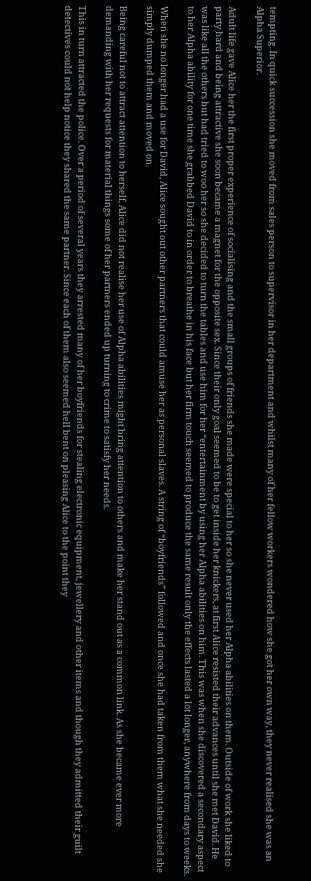tempting. In quick succession she moved from sales person to supervisor in her department and whilst many of her fellow workers wondered how she got her own way, they never realised she was an Alpha Superior.

Adult life gave Alice her the first proper experience of socialising and the small groups of friends she made were special to her so she never used her Alpha abilities on them. Outside of work she liked to party hard and being attractive she soon became a magnet for the opposite sex. Since their only goal seemed to be to get inside her knickers, at first Alice resisted their advances until she met David. He was like all the others but had tried to woo her so she decided to turn the tables and use him for her “entertainment by using her Alpha abilities on him. This was when she discovered a secondary aspect to her Alpha ability for one time she grabbed David to in order to breathe in his face but her firm touch seemed to produce the same result only the effects lasted a lot longer, anywhere from days to weeks.

When she no longer had a use for David, Alice sought out other partners that could amuse her as personal slaves. A string of “boyfriends” followed and once she had taken from them what she needed she simply dumped them and moved on.

Being careful not to attract attention to herself, Alice did not realise her use of Alpha abilities might bring attention to others and make her stand out as a common link. As she became ever more demanding with her requests for material things some of her partners ended up turning to crime to satisfy her needs.

This in turn attracted the police. Over a period of several years they arrested many of her boyfriends for stealing electronic equipment, jewellery and other items and though they admitted their guilt detectives could not help notice they shared the same partner. Since each of them also seemed hell bent on pleasing Alice to the point they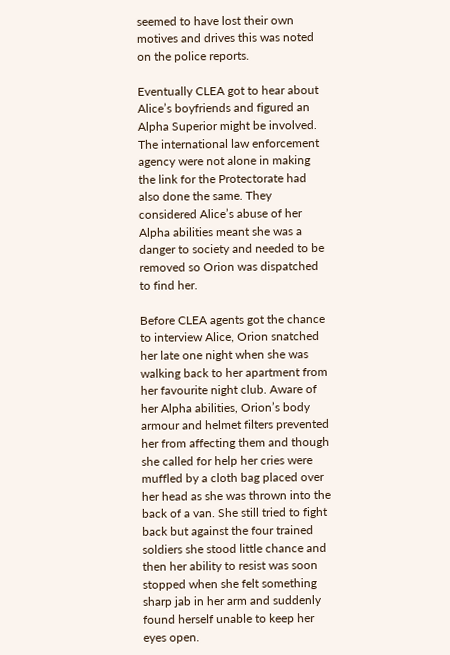seemed to have lost their own motives and drives this was noted on the police reports.

Eventually CLEA got to hear about Alice’s boyfriends and figured an Alpha Superior might be involved. The international law enforcement agency were not alone in making the link for the Protectorate had also done the same. They considered Alice’s abuse of her Alpha abilities meant she was a danger to society and needed to be removed so Orion was dispatched to find her.

Before CLEA agents got the chance to interview Alice, Orion snatched her late one night when she was walking back to her apartment from her favourite night club. Aware of her Alpha abilities, Orion’s body armour and helmet filters prevented her from affecting them and though she called for help her cries were muffled by a cloth bag placed over her head as she was thrown into the back of a van. She still tried to fight back but against the four trained soldiers she stood little chance and then her ability to resist was soon stopped when she felt something sharp jab in her arm and suddenly found herself unable to keep her eyes open.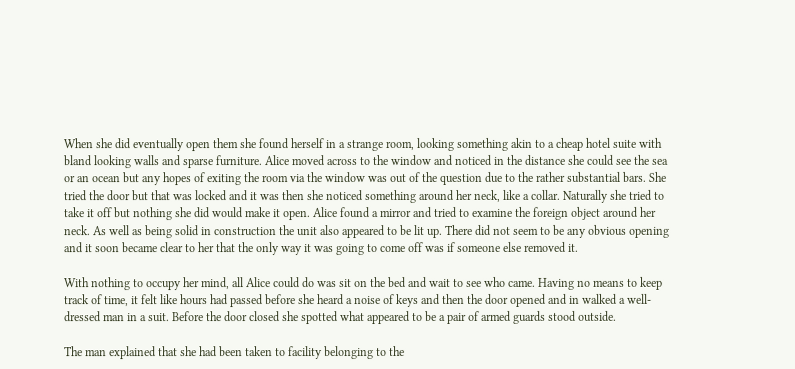When she did eventually open them she found herself in a strange room, looking something akin to a cheap hotel suite with bland looking walls and sparse furniture. Alice moved across to the window and noticed in the distance she could see the sea or an ocean but any hopes of exiting the room via the window was out of the question due to the rather substantial bars. She tried the door but that was locked and it was then she noticed something around her neck, like a collar. Naturally she tried to take it off but nothing she did would make it open. Alice found a mirror and tried to examine the foreign object around her neck. As well as being solid in construction the unit also appeared to be lit up. There did not seem to be any obvious opening and it soon became clear to her that the only way it was going to come off was if someone else removed it.

With nothing to occupy her mind, all Alice could do was sit on the bed and wait to see who came. Having no means to keep track of time, it felt like hours had passed before she heard a noise of keys and then the door opened and in walked a well-dressed man in a suit. Before the door closed she spotted what appeared to be a pair of armed guards stood outside.

The man explained that she had been taken to facility belonging to the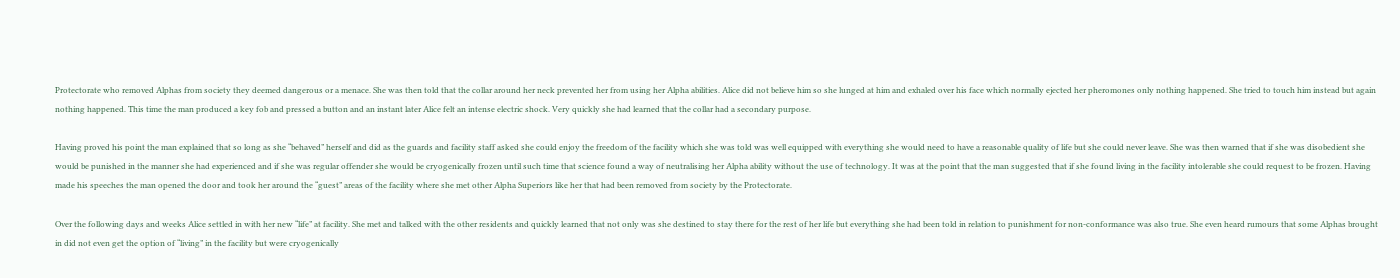Protectorate who removed Alphas from society they deemed dangerous or a menace. She was then told that the collar around her neck prevented her from using her Alpha abilities. Alice did not believe him so she lunged at him and exhaled over his face which normally ejected her pheromones only nothing happened. She tried to touch him instead but again nothing happened. This time the man produced a key fob and pressed a button and an instant later Alice felt an intense electric shock. Very quickly she had learned that the collar had a secondary purpose.

Having proved his point the man explained that so long as she “behaved” herself and did as the guards and facility staff asked she could enjoy the freedom of the facility which she was told was well equipped with everything she would need to have a reasonable quality of life but she could never leave. She was then warned that if she was disobedient she would be punished in the manner she had experienced and if she was regular offender she would be cryogenically frozen until such time that science found a way of neutralising her Alpha ability without the use of technology. It was at the point that the man suggested that if she found living in the facility intolerable she could request to be frozen. Having made his speeches the man opened the door and took her around the “guest” areas of the facility where she met other Alpha Superiors like her that had been removed from society by the Protectorate.

Over the following days and weeks Alice settled in with her new “life” at facility. She met and talked with the other residents and quickly learned that not only was she destined to stay there for the rest of her life but everything she had been told in relation to punishment for non-conformance was also true. She even heard rumours that some Alphas brought in did not even get the option of “living” in the facility but were cryogenically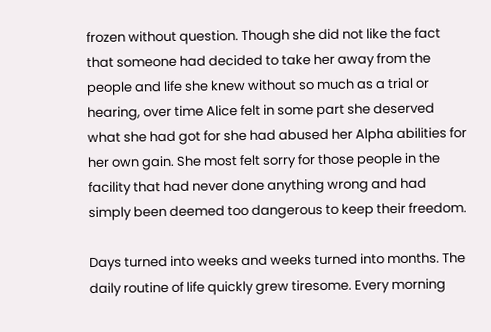frozen without question. Though she did not like the fact that someone had decided to take her away from the people and life she knew without so much as a trial or hearing, over time Alice felt in some part she deserved what she had got for she had abused her Alpha abilities for her own gain. She most felt sorry for those people in the facility that had never done anything wrong and had simply been deemed too dangerous to keep their freedom.

Days turned into weeks and weeks turned into months. The daily routine of life quickly grew tiresome. Every morning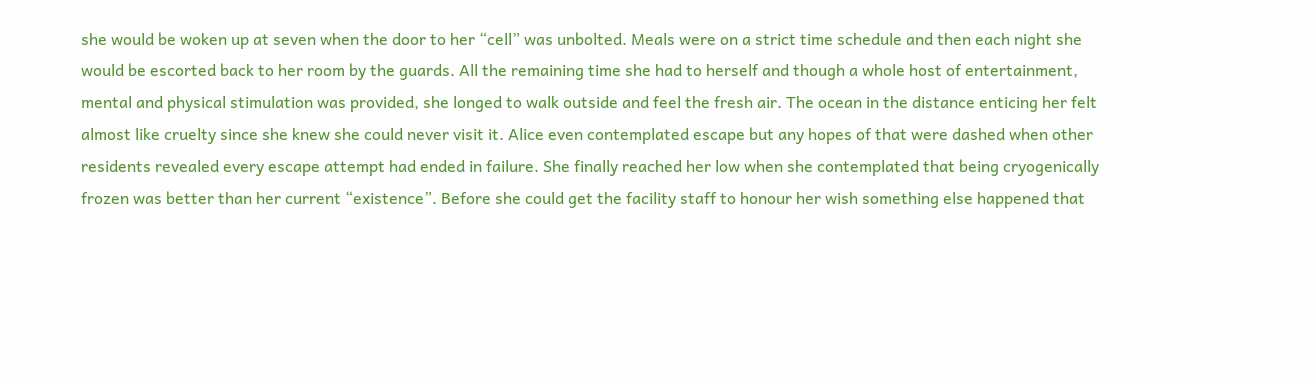she would be woken up at seven when the door to her “cell” was unbolted. Meals were on a strict time schedule and then each night she would be escorted back to her room by the guards. All the remaining time she had to herself and though a whole host of entertainment, mental and physical stimulation was provided, she longed to walk outside and feel the fresh air. The ocean in the distance enticing her felt almost like cruelty since she knew she could never visit it. Alice even contemplated escape but any hopes of that were dashed when other residents revealed every escape attempt had ended in failure. She finally reached her low when she contemplated that being cryogenically frozen was better than her current “existence”. Before she could get the facility staff to honour her wish something else happened that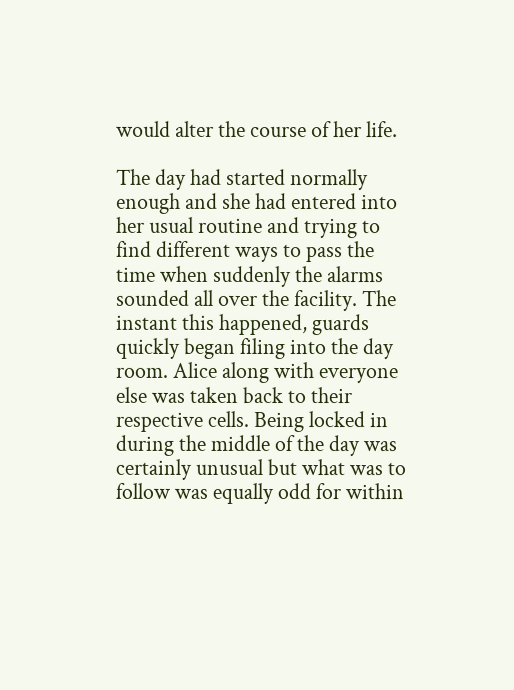would alter the course of her life.

The day had started normally enough and she had entered into her usual routine and trying to find different ways to pass the time when suddenly the alarms sounded all over the facility. The instant this happened, guards quickly began filing into the day room. Alice along with everyone else was taken back to their respective cells. Being locked in during the middle of the day was certainly unusual but what was to follow was equally odd for within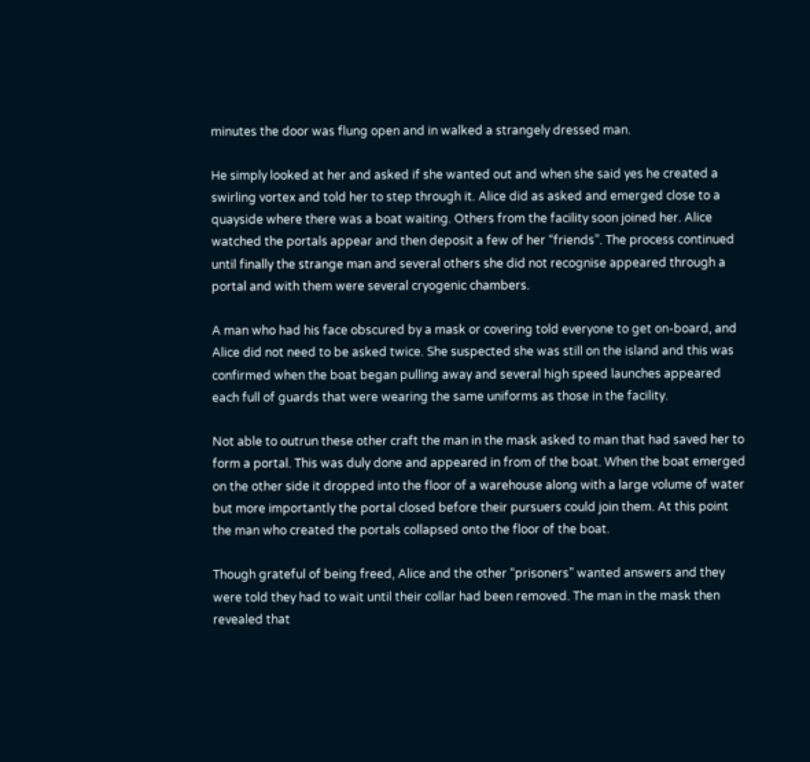minutes the door was flung open and in walked a strangely dressed man.

He simply looked at her and asked if she wanted out and when she said yes he created a swirling vortex and told her to step through it. Alice did as asked and emerged close to a quayside where there was a boat waiting. Others from the facility soon joined her. Alice watched the portals appear and then deposit a few of her “friends”. The process continued until finally the strange man and several others she did not recognise appeared through a portal and with them were several cryogenic chambers.

A man who had his face obscured by a mask or covering told everyone to get on-board, and Alice did not need to be asked twice. She suspected she was still on the island and this was confirmed when the boat began pulling away and several high speed launches appeared each full of guards that were wearing the same uniforms as those in the facility.

Not able to outrun these other craft the man in the mask asked to man that had saved her to form a portal. This was duly done and appeared in from of the boat. When the boat emerged on the other side it dropped into the floor of a warehouse along with a large volume of water but more importantly the portal closed before their pursuers could join them. At this point the man who created the portals collapsed onto the floor of the boat.

Though grateful of being freed, Alice and the other “prisoners” wanted answers and they were told they had to wait until their collar had been removed. The man in the mask then revealed that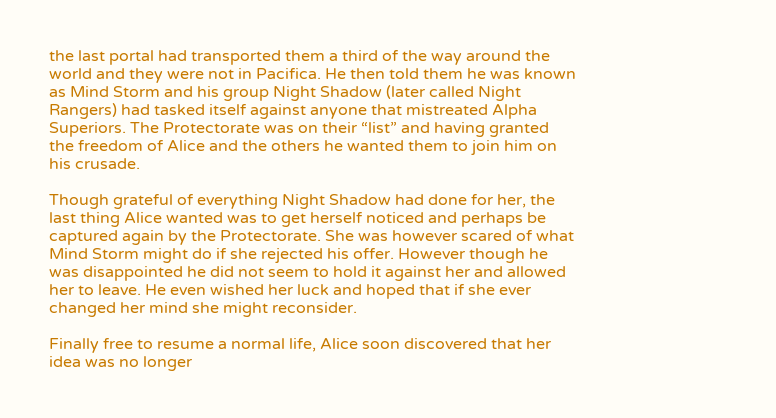the last portal had transported them a third of the way around the world and they were not in Pacifica. He then told them he was known as Mind Storm and his group Night Shadow (later called Night Rangers) had tasked itself against anyone that mistreated Alpha Superiors. The Protectorate was on their “list” and having granted the freedom of Alice and the others he wanted them to join him on his crusade.

Though grateful of everything Night Shadow had done for her, the last thing Alice wanted was to get herself noticed and perhaps be captured again by the Protectorate. She was however scared of what Mind Storm might do if she rejected his offer. However though he was disappointed he did not seem to hold it against her and allowed her to leave. He even wished her luck and hoped that if she ever changed her mind she might reconsider.

Finally free to resume a normal life, Alice soon discovered that her idea was no longer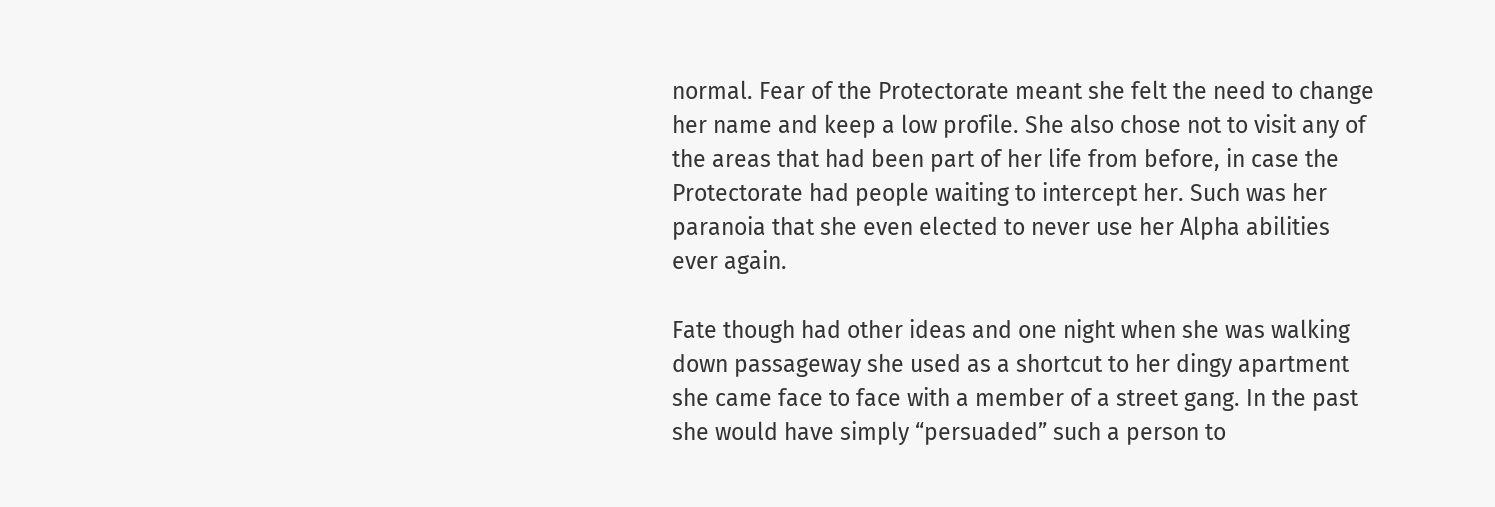normal. Fear of the Protectorate meant she felt the need to change her name and keep a low profile. She also chose not to visit any of the areas that had been part of her life from before, in case the Protectorate had people waiting to intercept her. Such was her paranoia that she even elected to never use her Alpha abilities ever again.

Fate though had other ideas and one night when she was walking down passageway she used as a shortcut to her dingy apartment she came face to face with a member of a street gang. In the past she would have simply “persuaded” such a person to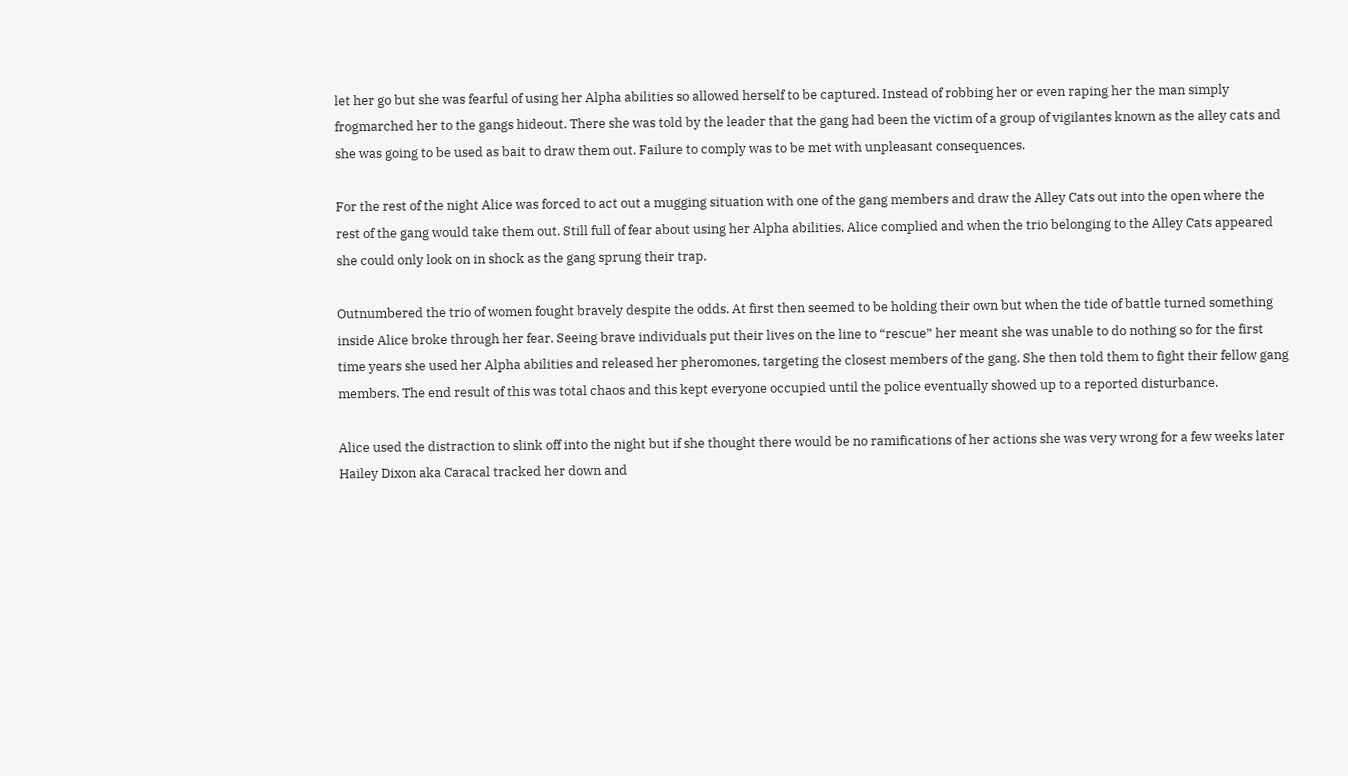let her go but she was fearful of using her Alpha abilities so allowed herself to be captured. Instead of robbing her or even raping her the man simply frogmarched her to the gangs hideout. There she was told by the leader that the gang had been the victim of a group of vigilantes known as the alley cats and she was going to be used as bait to draw them out. Failure to comply was to be met with unpleasant consequences.

For the rest of the night Alice was forced to act out a mugging situation with one of the gang members and draw the Alley Cats out into the open where the rest of the gang would take them out. Still full of fear about using her Alpha abilities, Alice complied and when the trio belonging to the Alley Cats appeared she could only look on in shock as the gang sprung their trap.

Outnumbered the trio of women fought bravely despite the odds. At first then seemed to be holding their own but when the tide of battle turned something inside Alice broke through her fear. Seeing brave individuals put their lives on the line to “rescue” her meant she was unable to do nothing so for the first time years she used her Alpha abilities and released her pheromones, targeting the closest members of the gang. She then told them to fight their fellow gang members. The end result of this was total chaos and this kept everyone occupied until the police eventually showed up to a reported disturbance.

Alice used the distraction to slink off into the night but if she thought there would be no ramifications of her actions she was very wrong for a few weeks later Hailey Dixon aka Caracal tracked her down and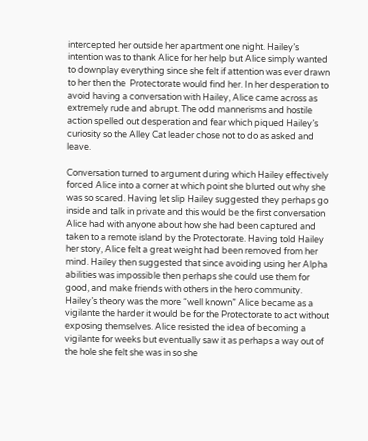intercepted her outside her apartment one night. Hailey’s intention was to thank Alice for her help but Alice simply wanted to downplay everything since she felt if attention was ever drawn to her then the  Protectorate would find her. In her desperation to avoid having a conversation with Hailey, Alice came across as extremely rude and abrupt. The odd mannerisms and hostile action spelled out desperation and fear which piqued Hailey’s curiosity so the Alley Cat leader chose not to do as asked and leave.

Conversation turned to argument during which Hailey effectively forced Alice into a corner at which point she blurted out why she was so scared. Having let slip Hailey suggested they perhaps go inside and talk in private and this would be the first conversation Alice had with anyone about how she had been captured and taken to a remote island by the Protectorate. Having told Hailey her story, Alice felt a great weight had been removed from her mind. Hailey then suggested that since avoiding using her Alpha abilities was impossible then perhaps she could use them for good, and make friends with others in the hero community. Hailey’s theory was the more “well known” Alice became as a vigilante the harder it would be for the Protectorate to act without exposing themselves. Alice resisted the idea of becoming a vigilante for weeks but eventually saw it as perhaps a way out of the hole she felt she was in so she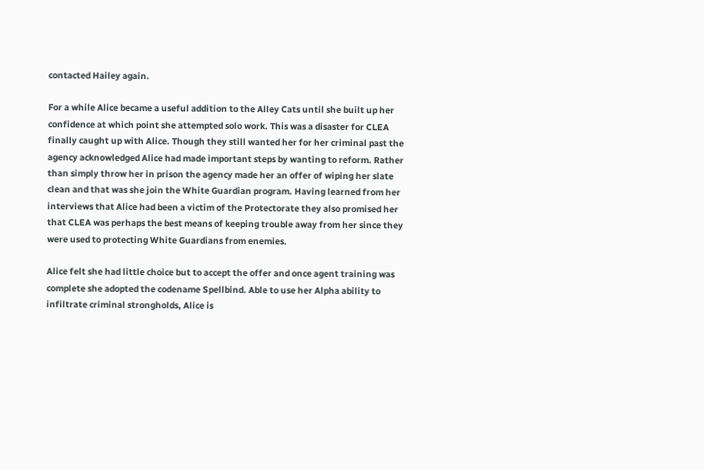contacted Hailey again.

For a while Alice became a useful addition to the Alley Cats until she built up her confidence at which point she attempted solo work. This was a disaster for CLEA finally caught up with Alice. Though they still wanted her for her criminal past the agency acknowledged Alice had made important steps by wanting to reform. Rather than simply throw her in prison the agency made her an offer of wiping her slate clean and that was she join the White Guardian program. Having learned from her interviews that Alice had been a victim of the Protectorate they also promised her that CLEA was perhaps the best means of keeping trouble away from her since they were used to protecting White Guardians from enemies.

Alice felt she had little choice but to accept the offer and once agent training was complete she adopted the codename Spellbind. Able to use her Alpha ability to infiltrate criminal strongholds, Alice is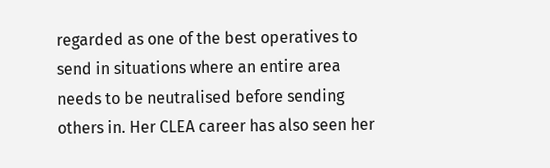regarded as one of the best operatives to send in situations where an entire area needs to be neutralised before sending others in. Her CLEA career has also seen her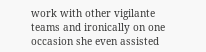work with other vigilante teams and ironically on one occasion she even assisted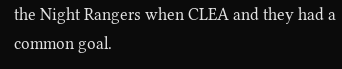the Night Rangers when CLEA and they had a common goal.